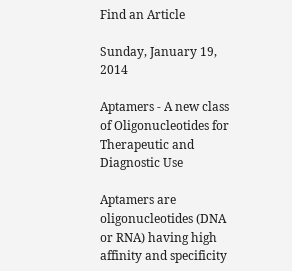Find an Article

Sunday, January 19, 2014

Aptamers - A new class of Oligonucleotides for Therapeutic and Diagnostic Use

Aptamers are oligonucleotides (DNA or RNA) having high affinity and specificity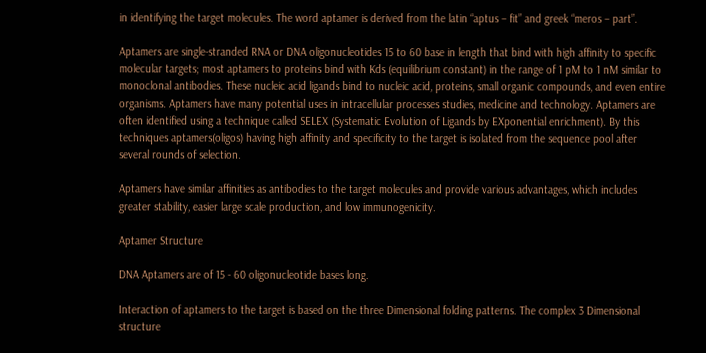in identifying the target molecules. The word aptamer is derived from the latin “aptus – fit” and greek “meros – part”.

Aptamers are single-stranded RNA or DNA oligonucleotides 15 to 60 base in length that bind with high affinity to specific molecular targets; most aptamers to proteins bind with Kds (equilibrium constant) in the range of 1 pM to 1 nM similar to monoclonal antibodies. These nucleic acid ligands bind to nucleic acid, proteins, small organic compounds, and even entire organisms. Aptamers have many potential uses in intracellular processes studies, medicine and technology. Aptamers are often identified using a technique called SELEX (Systematic Evolution of Ligands by EXponential enrichment). By this techniques aptamers(oligos) having high affinity and specificity to the target is isolated from the sequence pool after several rounds of selection.

Aptamers have similar affinities as antibodies to the target molecules and provide various advantages, which includes greater stability, easier large scale production, and low immunogenicity.

Aptamer Structure

DNA Aptamers are of 15 - 60 oligonucleotide bases long.

Interaction of aptamers to the target is based on the three Dimensional folding patterns. The complex 3 Dimensional structure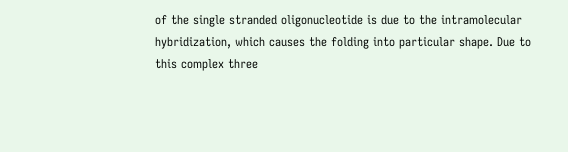of the single stranded oligonucleotide is due to the intramolecular hybridization, which causes the folding into particular shape. Due to this complex three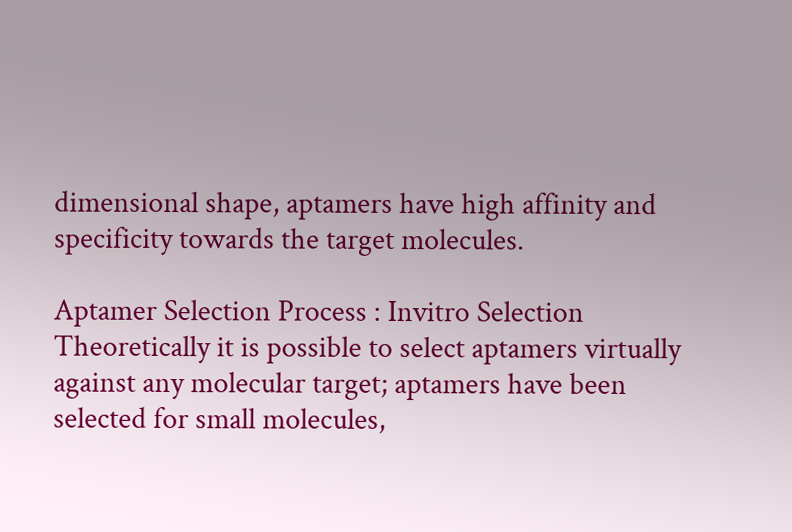dimensional shape, aptamers have high affinity and specificity towards the target molecules.

Aptamer Selection Process : Invitro Selection
Theoretically it is possible to select aptamers virtually against any molecular target; aptamers have been selected for small molecules,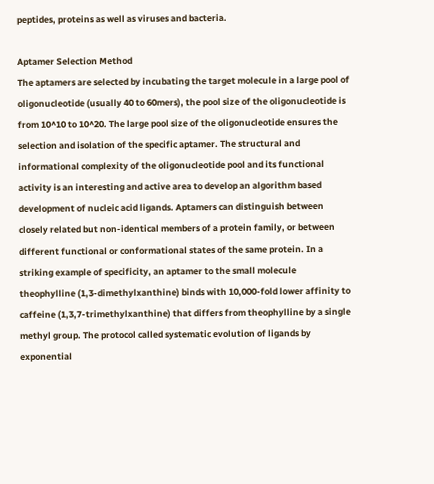peptides, proteins as well as viruses and bacteria.

Aptamer Selection Method
The aptamers are selected by incubating the target molecule in a large pool of oligonucleotide (usually 40 to 60mers), the pool size of the oligonucleotide is from 10^10 to 10^20. The large pool size of the oligonucleotide ensures the selection and isolation of the specific aptamer. The structural and informational complexity of the oligonucleotide pool and its functional activity is an interesting and active area to develop an algorithm based development of nucleic acid ligands. Aptamers can distinguish between closely related but non-identical members of a protein family, or between different functional or conformational states of the same protein. In a striking example of specificity, an aptamer to the small molecule theophylline (1,3-dimethylxanthine) binds with 10,000-fold lower affinity to caffeine (1,3,7-trimethylxanthine) that differs from theophylline by a single methyl group. The protocol called systematic evolution of ligands by exponential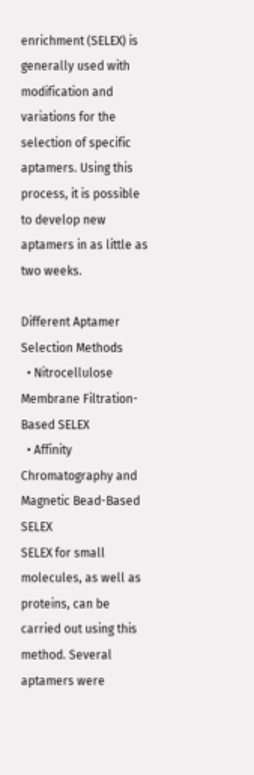enrichment (SELEX) is generally used with modification and variations for the selection of specific aptamers. Using this process, it is possible to develop new aptamers in as little as two weeks.

Different Aptamer Selection Methods
  • Nitrocellulose Membrane Filtration-Based SELEX
  • Affinity Chromatography and Magnetic Bead-Based SELEX
SELEX for small molecules, as well as proteins, can be carried out using this method. Several aptamers were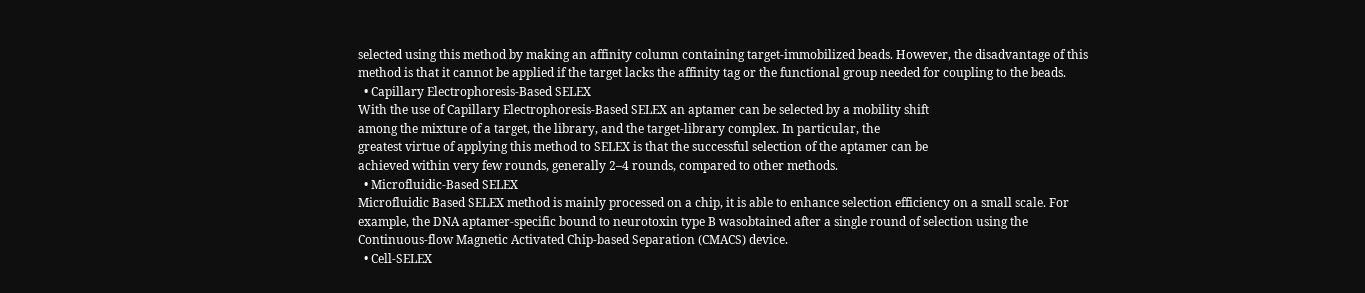selected using this method by making an affinity column containing target-immobilized beads. However, the disadvantage of this method is that it cannot be applied if the target lacks the affinity tag or the functional group needed for coupling to the beads.
  • Capillary Electrophoresis-Based SELEX
With the use of Capillary Electrophoresis-Based SELEX an aptamer can be selected by a mobility shift
among the mixture of a target, the library, and the target-library complex. In particular, the
greatest virtue of applying this method to SELEX is that the successful selection of the aptamer can be
achieved within very few rounds, generally 2–4 rounds, compared to other methods.
  • Microfluidic-Based SELEX
Microfluidic Based SELEX method is mainly processed on a chip, it is able to enhance selection efficiency on a small scale. For example, the DNA aptamer-specific bound to neurotoxin type B wasobtained after a single round of selection using the Continuous-flow Magnetic Activated Chip-based Separation (CMACS) device.
  • Cell-SELEX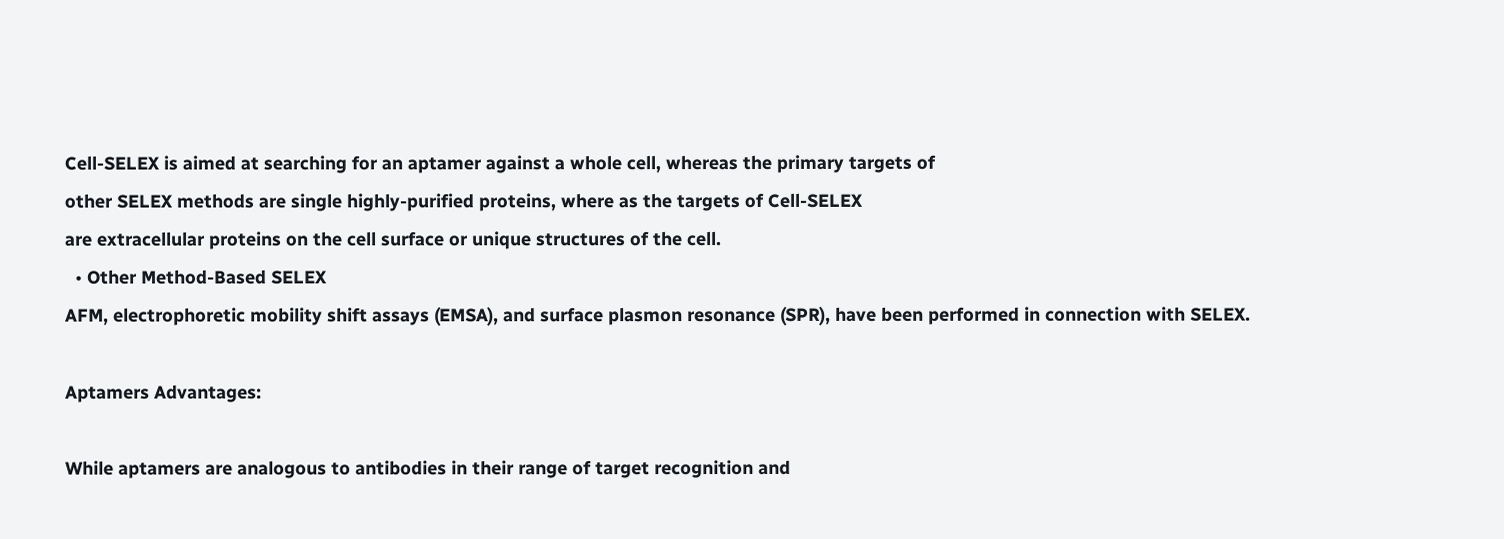Cell-SELEX is aimed at searching for an aptamer against a whole cell, whereas the primary targets of
other SELEX methods are single highly-purified proteins, where as the targets of Cell-SELEX
are extracellular proteins on the cell surface or unique structures of the cell.
  • Other Method-Based SELEX
AFM, electrophoretic mobility shift assays (EMSA), and surface plasmon resonance (SPR), have been performed in connection with SELEX.

Aptamers Advantages:

While aptamers are analogous to antibodies in their range of target recognition and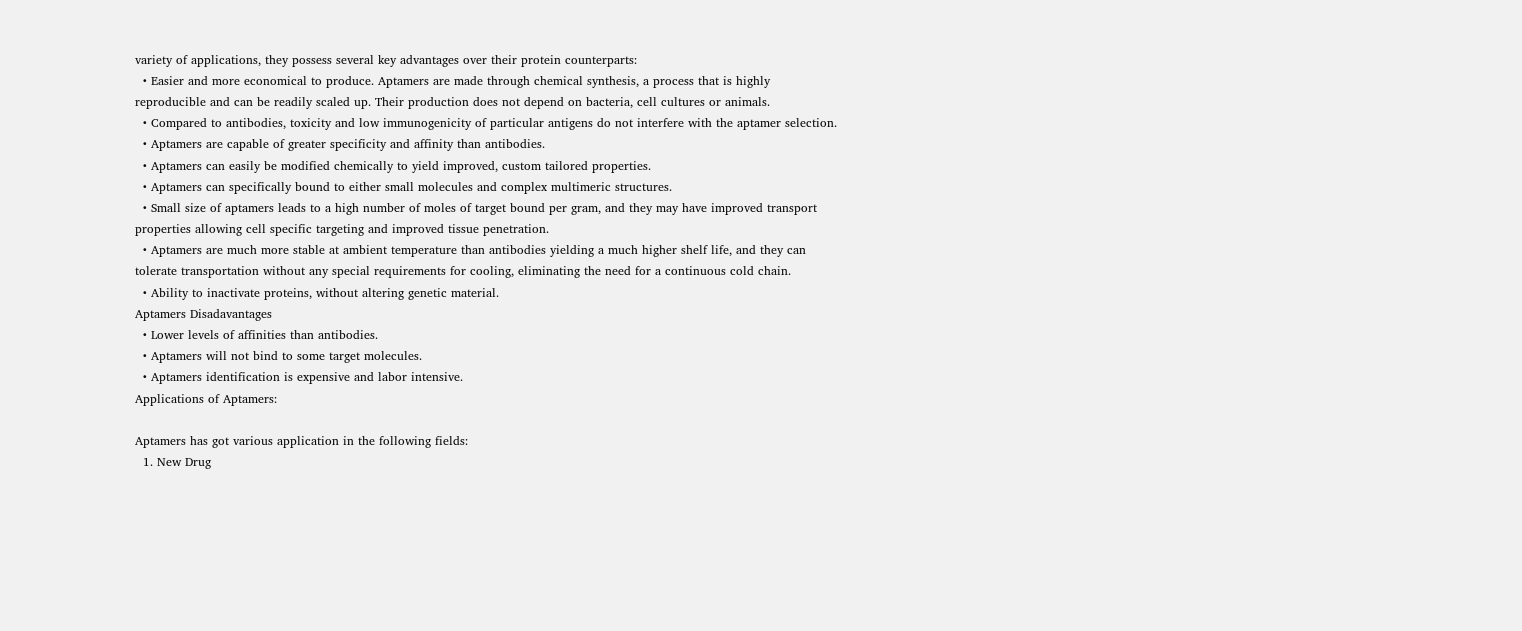variety of applications, they possess several key advantages over their protein counterparts:
  • Easier and more economical to produce. Aptamers are made through chemical synthesis, a process that is highly reproducible and can be readily scaled up. Their production does not depend on bacteria, cell cultures or animals.
  • Compared to antibodies, toxicity and low immunogenicity of particular antigens do not interfere with the aptamer selection.
  • Aptamers are capable of greater specificity and affinity than antibodies.
  • Aptamers can easily be modified chemically to yield improved, custom tailored properties.
  • Aptamers can specifically bound to either small molecules and complex multimeric structures.
  • Small size of aptamers leads to a high number of moles of target bound per gram, and they may have improved transport properties allowing cell specific targeting and improved tissue penetration.
  • Aptamers are much more stable at ambient temperature than antibodies yielding a much higher shelf life, and they can tolerate transportation without any special requirements for cooling, eliminating the need for a continuous cold chain.
  • Ability to inactivate proteins, without altering genetic material.
Aptamers Disadavantages
  • Lower levels of affinities than antibodies.
  • Aptamers will not bind to some target molecules.
  • Aptamers identification is expensive and labor intensive.
Applications of Aptamers:

Aptamers has got various application in the following fields:
  1. New Drug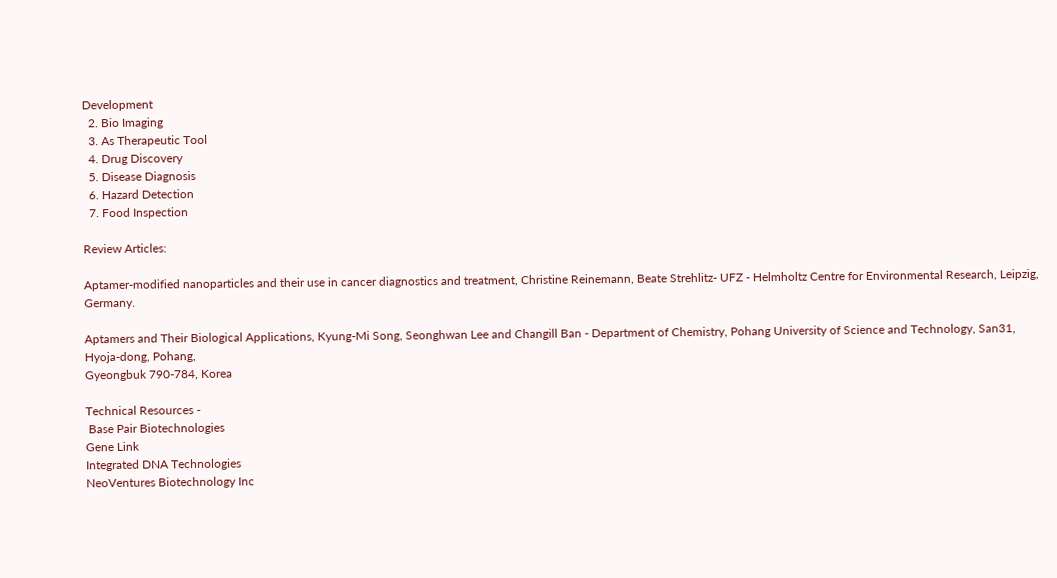Development
  2. Bio Imaging
  3. As Therapeutic Tool
  4. Drug Discovery
  5. Disease Diagnosis
  6. Hazard Detection
  7. Food Inspection

Review Articles:

Aptamer-modified nanoparticles and their use in cancer diagnostics and treatment, Christine Reinemann, Beate Strehlitz- UFZ - Helmholtz Centre for Environmental Research, Leipzig, Germany.

Aptamers and Their Biological Applications, Kyung-Mi Song, Seonghwan Lee and Changill Ban - Department of Chemistry, Pohang University of Science and Technology, San31, Hyoja-dong, Pohang,
Gyeongbuk 790-784, Korea

Technical Resources -
 Base Pair Biotechnologies
Gene Link
Integrated DNA Technologies
NeoVentures Biotechnology Inc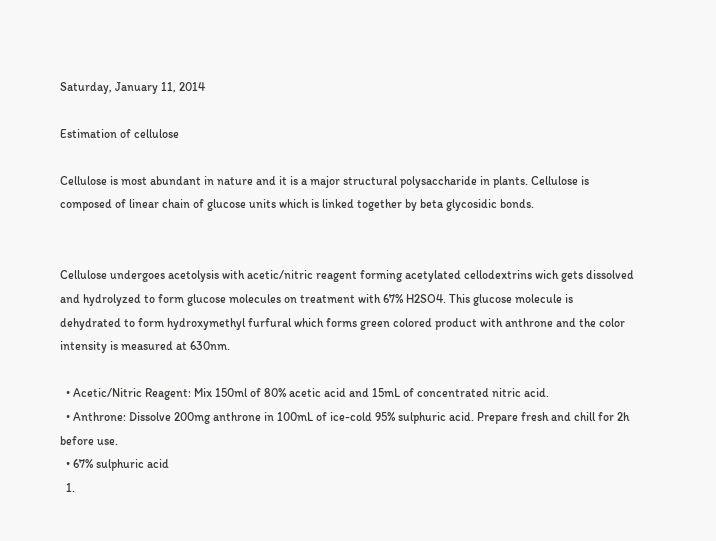Saturday, January 11, 2014

Estimation of cellulose

Cellulose is most abundant in nature and it is a major structural polysaccharide in plants. Cellulose is composed of linear chain of glucose units which is linked together by beta glycosidic bonds.


Cellulose undergoes acetolysis with acetic/nitric reagent forming acetylated cellodextrins wich gets dissolved and hydrolyzed to form glucose molecules on treatment with 67% H2SO4. This glucose molecule is dehydrated to form hydroxymethyl furfural which forms green colored product with anthrone and the color intensity is measured at 630nm.

  • Acetic/Nitric Reagent: Mix 150ml of 80% acetic acid and 15mL of concentrated nitric acid.
  • Anthrone: Dissolve 200mg anthrone in 100mL of ice-cold 95% sulphuric acid. Prepare fresh and chill for 2h before use.
  • 67% sulphuric acid
  1.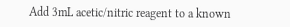Add 3mL acetic/nitric reagent to a known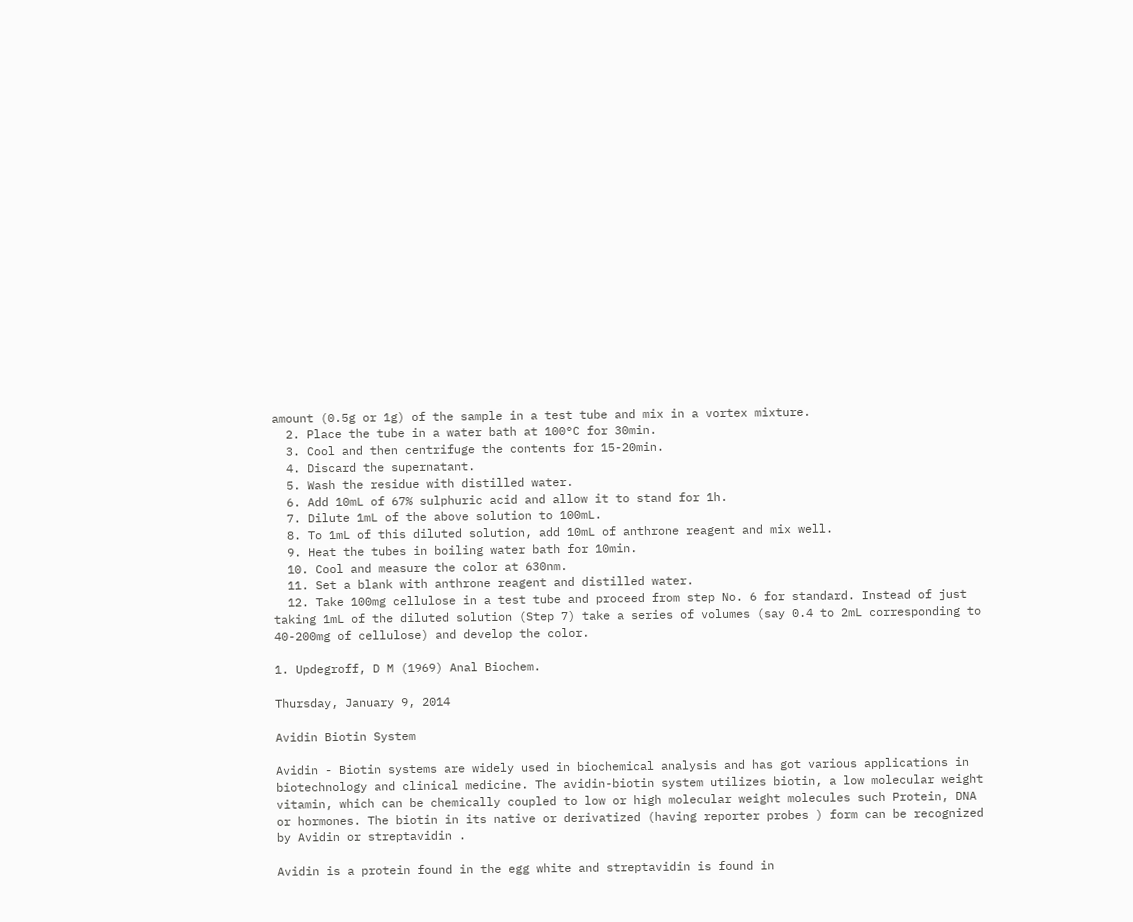amount (0.5g or 1g) of the sample in a test tube and mix in a vortex mixture.
  2. Place the tube in a water bath at 100°C for 30min.
  3. Cool and then centrifuge the contents for 15-20min.
  4. Discard the supernatant.
  5. Wash the residue with distilled water.
  6. Add 10mL of 67% sulphuric acid and allow it to stand for 1h.
  7. Dilute 1mL of the above solution to 100mL.
  8. To 1mL of this diluted solution, add 10mL of anthrone reagent and mix well.
  9. Heat the tubes in boiling water bath for 10min.
  10. Cool and measure the color at 630nm.
  11. Set a blank with anthrone reagent and distilled water.
  12. Take 100mg cellulose in a test tube and proceed from step No. 6 for standard. Instead of just taking 1mL of the diluted solution (Step 7) take a series of volumes (say 0.4 to 2mL corresponding to 40-200mg of cellulose) and develop the color.

1. Updegroff, D M (1969) Anal Biochem.

Thursday, January 9, 2014

Avidin Biotin System

Avidin - Biotin systems are widely used in biochemical analysis and has got various applications in biotechnology and clinical medicine. The avidin-biotin system utilizes biotin, a low molecular weight vitamin, which can be chemically coupled to low or high molecular weight molecules such Protein, DNA or hormones. The biotin in its native or derivatized (having reporter probes ) form can be recognized by Avidin or streptavidin .

Avidin is a protein found in the egg white and streptavidin is found in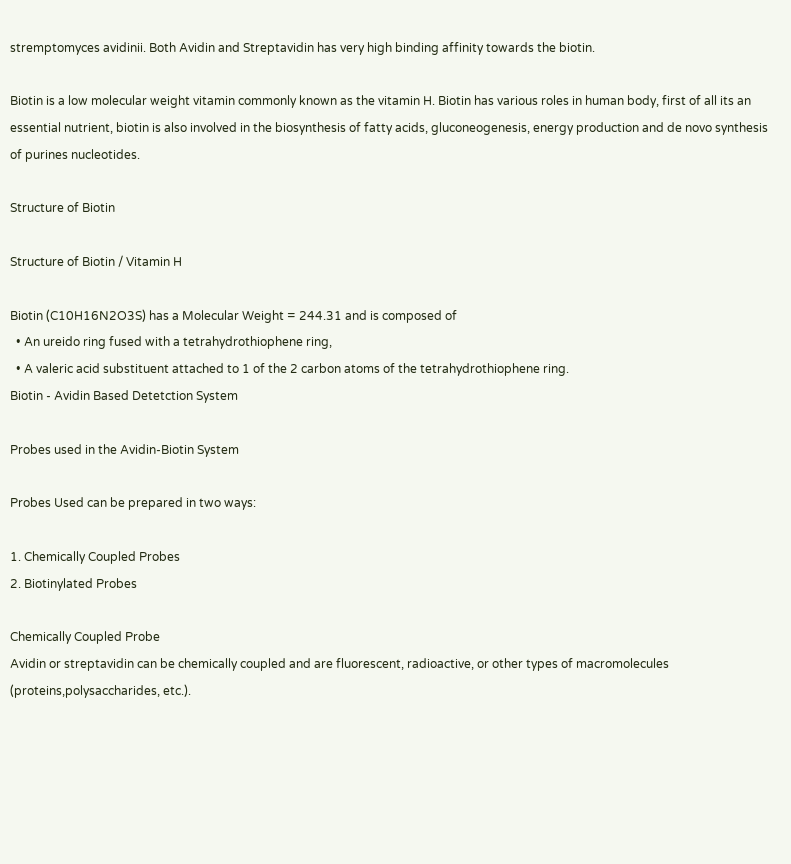stremptomyces avidinii. Both Avidin and Streptavidin has very high binding affinity towards the biotin.

Biotin is a low molecular weight vitamin commonly known as the vitamin H. Biotin has various roles in human body, first of all its an essential nutrient, biotin is also involved in the biosynthesis of fatty acids, gluconeogenesis, energy production and de novo synthesis of purines nucleotides.

Structure of Biotin

Structure of Biotin / Vitamin H

Biotin (C10H16N2O3S) has a Molecular Weight = 244.31 and is composed of
  • An ureido ring fused with a tetrahydrothiophene ring,
  • A valeric acid substituent attached to 1 of the 2 carbon atoms of the tetrahydrothiophene ring.
Biotin - Avidin Based Detetction System

Probes used in the Avidin-Biotin System

Probes Used can be prepared in two ways:

1. Chemically Coupled Probes
2. Biotinylated Probes

Chemically Coupled Probe
Avidin or streptavidin can be chemically coupled and are fluorescent, radioactive, or other types of macromolecules (proteins,polysaccharides, etc.).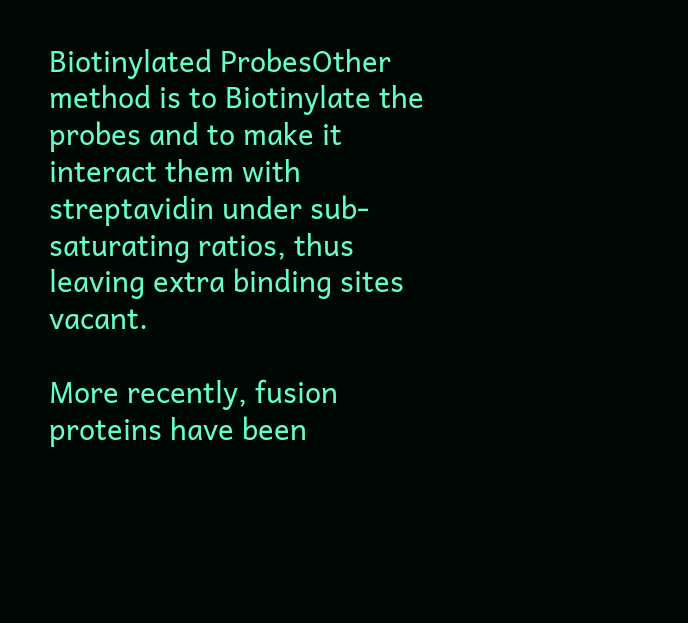Biotinylated ProbesOther method is to Biotinylate the probes and to make it interact them with streptavidin under sub-saturating ratios, thus leaving extra binding sites vacant.

More recently, fusion proteins have been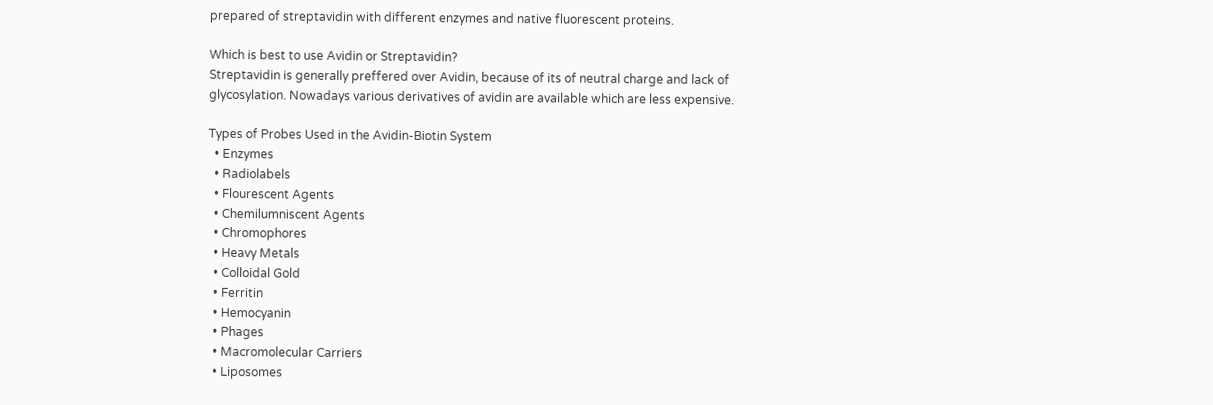prepared of streptavidin with different enzymes and native fluorescent proteins.

Which is best to use Avidin or Streptavidin?
Streptavidin is generally preffered over Avidin, because of its of neutral charge and lack of glycosylation. Nowadays various derivatives of avidin are available which are less expensive.

Types of Probes Used in the Avidin-Biotin System
  • Enzymes
  • Radiolabels
  • Flourescent Agents
  • Chemilumniscent Agents
  • Chromophores
  • Heavy Metals
  • Colloidal Gold
  • Ferritin
  • Hemocyanin
  • Phages
  • Macromolecular Carriers
  • Liposomes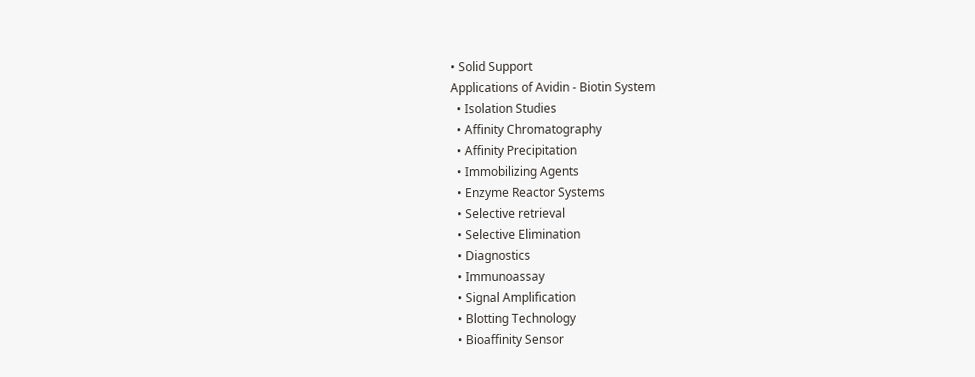• Solid Support
Applications of Avidin - Biotin System
  • Isolation Studies
  • Affinity Chromatography
  • Affinity Precipitation
  • Immobilizing Agents
  • Enzyme Reactor Systems
  • Selective retrieval
  • Selective Elimination
  • Diagnostics
  • Immunoassay
  • Signal Amplification
  • Blotting Technology
  • Bioaffinity Sensor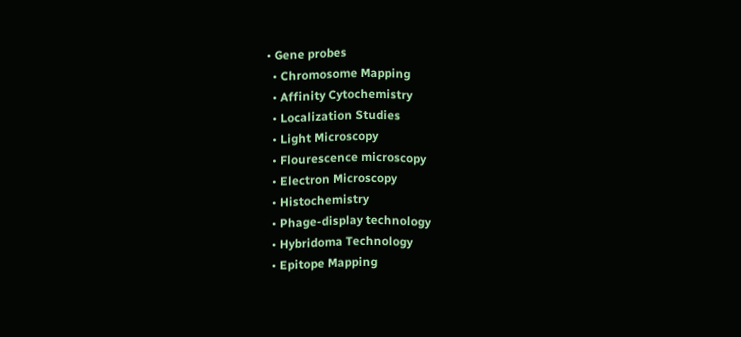• Gene probes
  • Chromosome Mapping
  • Affinity Cytochemistry
  • Localization Studies
  • Light Microscopy
  • Flourescence microscopy
  • Electron Microscopy
  • Histochemistry
  • Phage-display technology
  • Hybridoma Technology
  • Epitope Mapping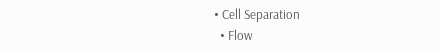• Cell Separation
  • Flow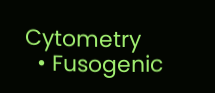Cytometry
  • Fusogenic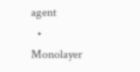agent
  • Monolayer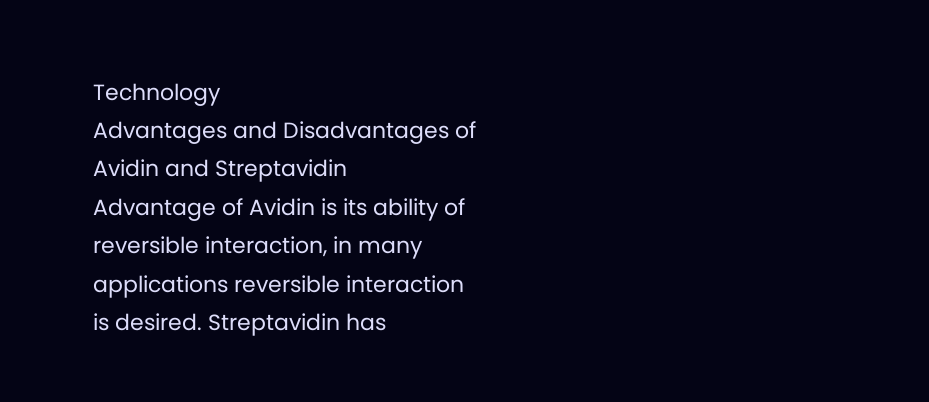Technology
Advantages and Disadvantages of Avidin and Streptavidin
Advantage of Avidin is its ability of reversible interaction, in many applications reversible interaction is desired. Streptavidin has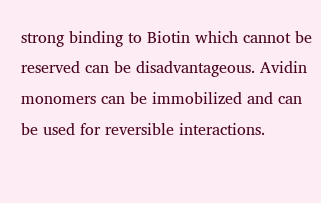strong binding to Biotin which cannot be reserved can be disadvantageous. Avidin monomers can be immobilized and can be used for reversible interactions.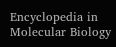Encyclopedia in Molecular Biology